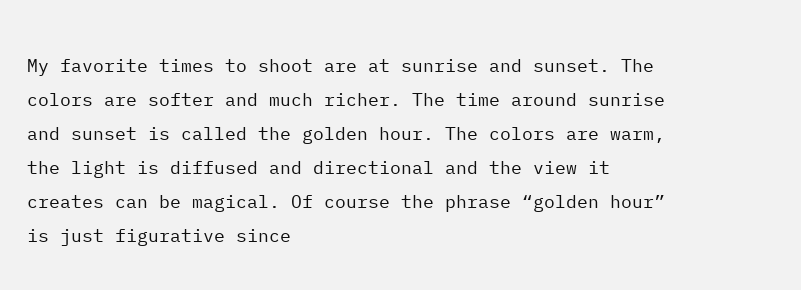My favorite times to shoot are at sunrise and sunset. The colors are softer and much richer. The time around sunrise and sunset is called the golden hour. The colors are warm, the light is diffused and directional and the view it creates can be magical. Of course the phrase “golden hour” is just figurative since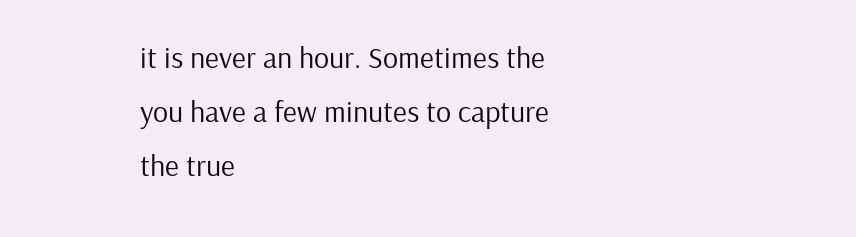it is never an hour. Sometimes the you have a few minutes to capture the true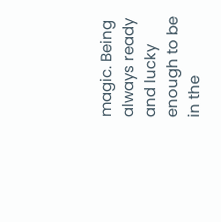magic. Being always ready and lucky enough to be in the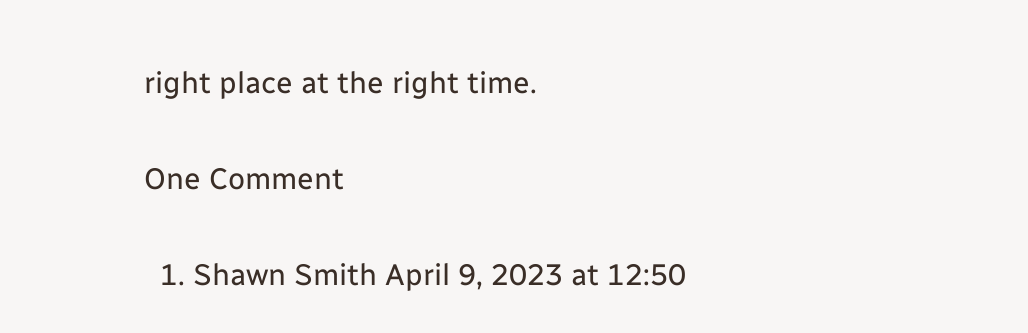right place at the right time.

One Comment

  1. Shawn Smith April 9, 2023 at 12:50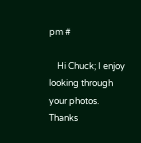pm #

    Hi Chuck; I enjoy looking through your photos. Thanks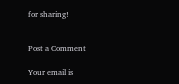for sharing!


Post a Comment

Your email is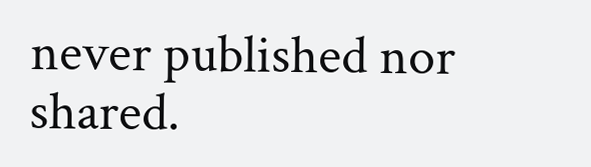never published nor shared.